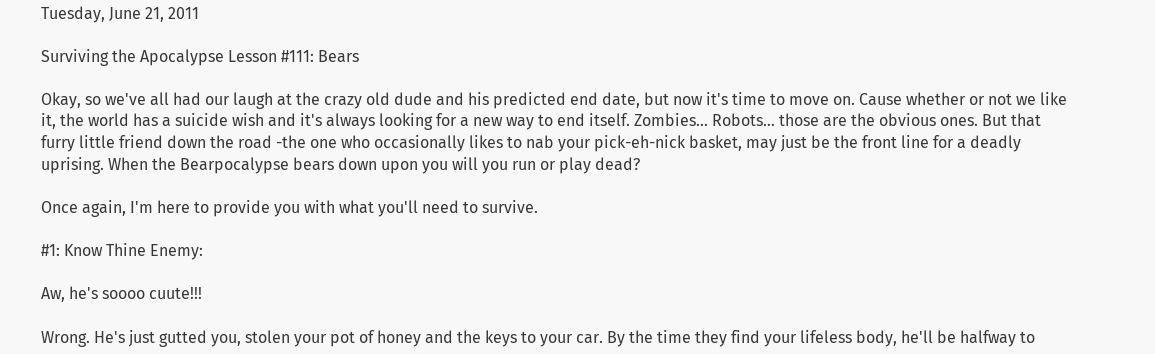Tuesday, June 21, 2011

Surviving the Apocalypse Lesson #111: Bears

Okay, so we've all had our laugh at the crazy old dude and his predicted end date, but now it's time to move on. Cause whether or not we like it, the world has a suicide wish and it's always looking for a new way to end itself. Zombies... Robots... those are the obvious ones. But that furry little friend down the road -the one who occasionally likes to nab your pick-eh-nick basket, may just be the front line for a deadly uprising. When the Bearpocalypse bears down upon you will you run or play dead?

Once again, I'm here to provide you with what you'll need to survive.

#1: Know Thine Enemy:

Aw, he's soooo cuute!!!

Wrong. He's just gutted you, stolen your pot of honey and the keys to your car. By the time they find your lifeless body, he'll be halfway to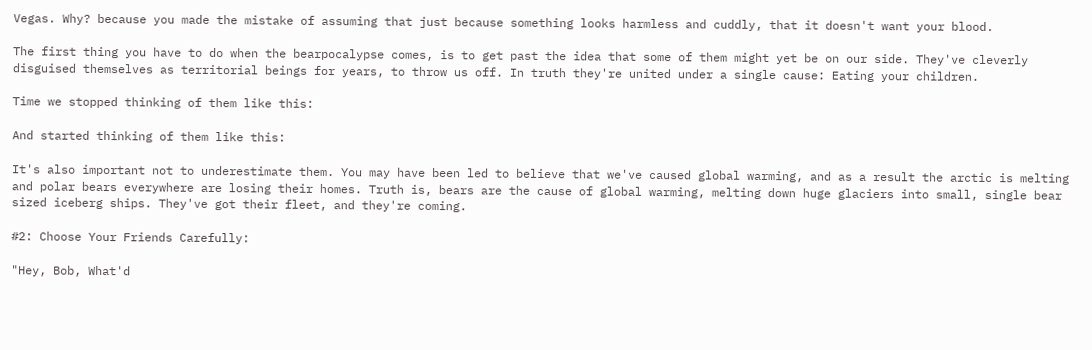Vegas. Why? because you made the mistake of assuming that just because something looks harmless and cuddly, that it doesn't want your blood.

The first thing you have to do when the bearpocalypse comes, is to get past the idea that some of them might yet be on our side. They've cleverly disguised themselves as territorial beings for years, to throw us off. In truth they're united under a single cause: Eating your children.

Time we stopped thinking of them like this:

And started thinking of them like this:

It's also important not to underestimate them. You may have been led to believe that we've caused global warming, and as a result the arctic is melting and polar bears everywhere are losing their homes. Truth is, bears are the cause of global warming, melting down huge glaciers into small, single bear sized iceberg ships. They've got their fleet, and they're coming.

#2: Choose Your Friends Carefully:

"Hey, Bob, What'd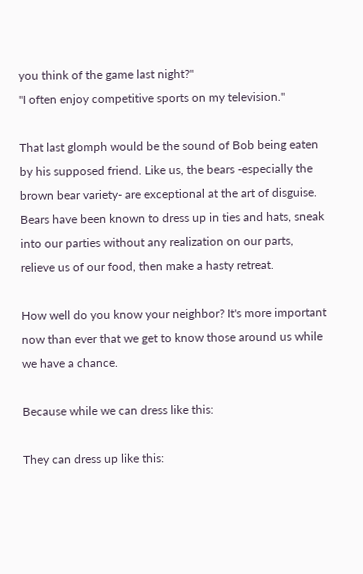you think of the game last night?"
"I often enjoy competitive sports on my television."

That last glomph would be the sound of Bob being eaten by his supposed friend. Like us, the bears -especially the brown bear variety- are exceptional at the art of disguise. Bears have been known to dress up in ties and hats, sneak into our parties without any realization on our parts, relieve us of our food, then make a hasty retreat.

How well do you know your neighbor? It's more important now than ever that we get to know those around us while we have a chance.

Because while we can dress like this:

They can dress up like this: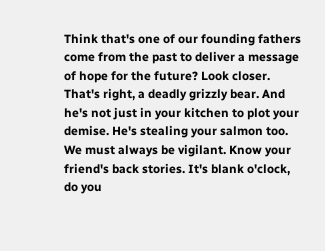Think that's one of our founding fathers come from the past to deliver a message of hope for the future? Look closer. That's right, a deadly grizzly bear. And he's not just in your kitchen to plot your demise. He's stealing your salmon too. We must always be vigilant. Know your friend's back stories. It's blank o'clock, do you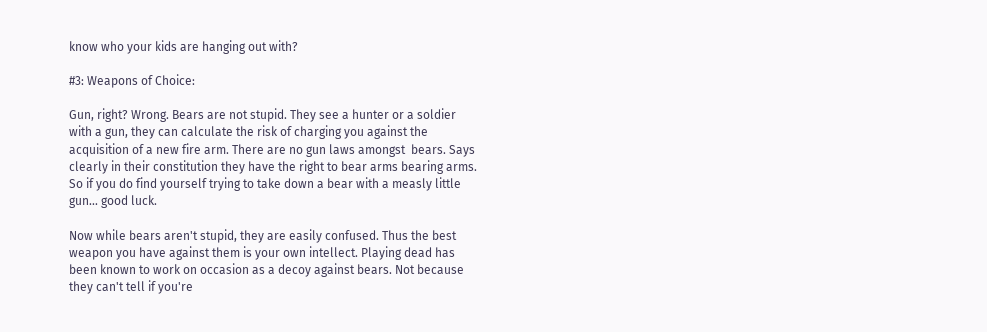know who your kids are hanging out with?

#3: Weapons of Choice:

Gun, right? Wrong. Bears are not stupid. They see a hunter or a soldier with a gun, they can calculate the risk of charging you against the acquisition of a new fire arm. There are no gun laws amongst  bears. Says clearly in their constitution they have the right to bear arms bearing arms. So if you do find yourself trying to take down a bear with a measly little gun... good luck.

Now while bears aren't stupid, they are easily confused. Thus the best weapon you have against them is your own intellect. Playing dead has been known to work on occasion as a decoy against bears. Not because they can't tell if you're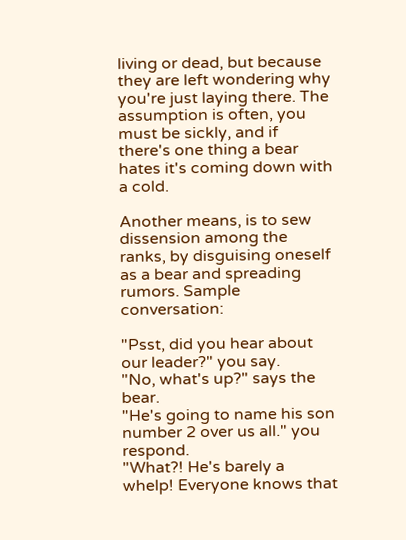living or dead, but because they are left wondering why you're just laying there. The assumption is often, you must be sickly, and if there's one thing a bear hates it's coming down with a cold.

Another means, is to sew dissension among the ranks, by disguising oneself as a bear and spreading rumors. Sample conversation:

"Psst, did you hear about our leader?" you say.
"No, what's up?" says the bear.
"He's going to name his son number 2 over us all." you respond.
"What?! He's barely a whelp! Everyone knows that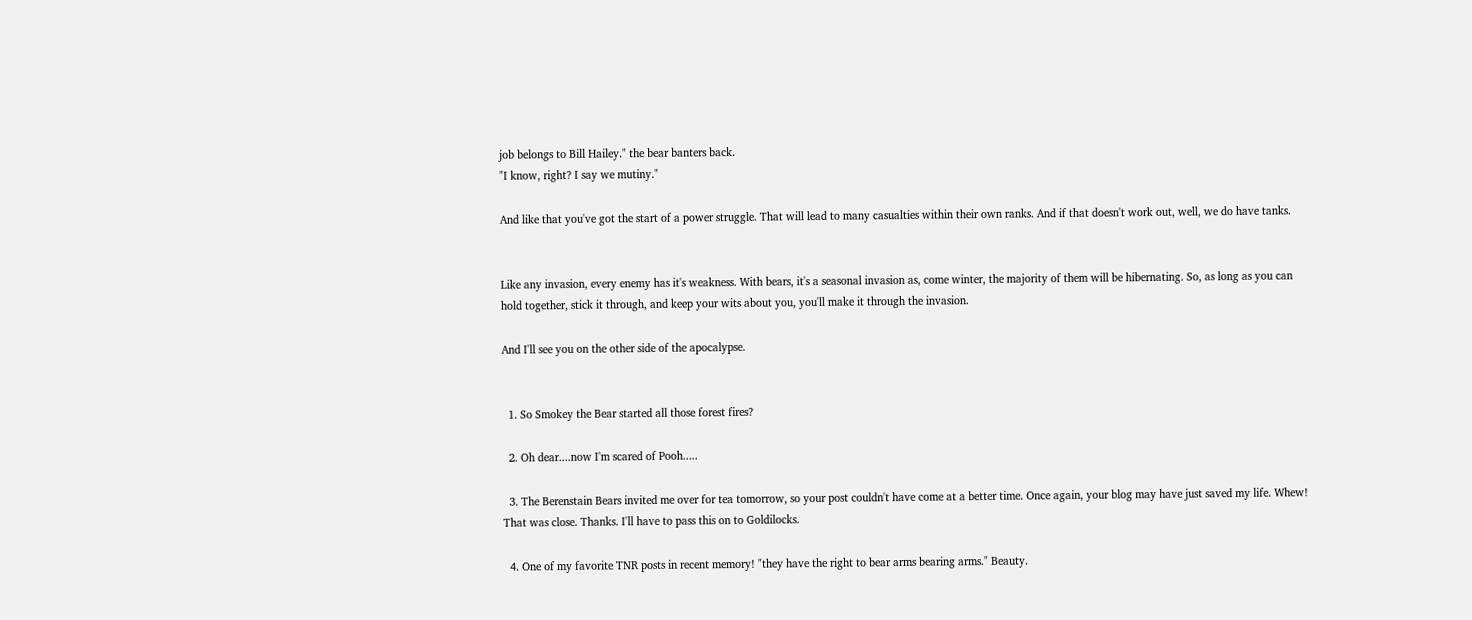job belongs to Bill Hailey." the bear banters back.
"I know, right? I say we mutiny."

And like that you've got the start of a power struggle. That will lead to many casualties within their own ranks. And if that doesn't work out, well, we do have tanks.


Like any invasion, every enemy has it's weakness. With bears, it's a seasonal invasion as, come winter, the majority of them will be hibernating. So, as long as you can hold together, stick it through, and keep your wits about you, you'll make it through the invasion.

And I'll see you on the other side of the apocalypse.


  1. So Smokey the Bear started all those forest fires?

  2. Oh dear....now I'm scared of Pooh.....

  3. The Berenstain Bears invited me over for tea tomorrow, so your post couldn't have come at a better time. Once again, your blog may have just saved my life. Whew! That was close. Thanks. I'll have to pass this on to Goldilocks.

  4. One of my favorite TNR posts in recent memory! "they have the right to bear arms bearing arms." Beauty.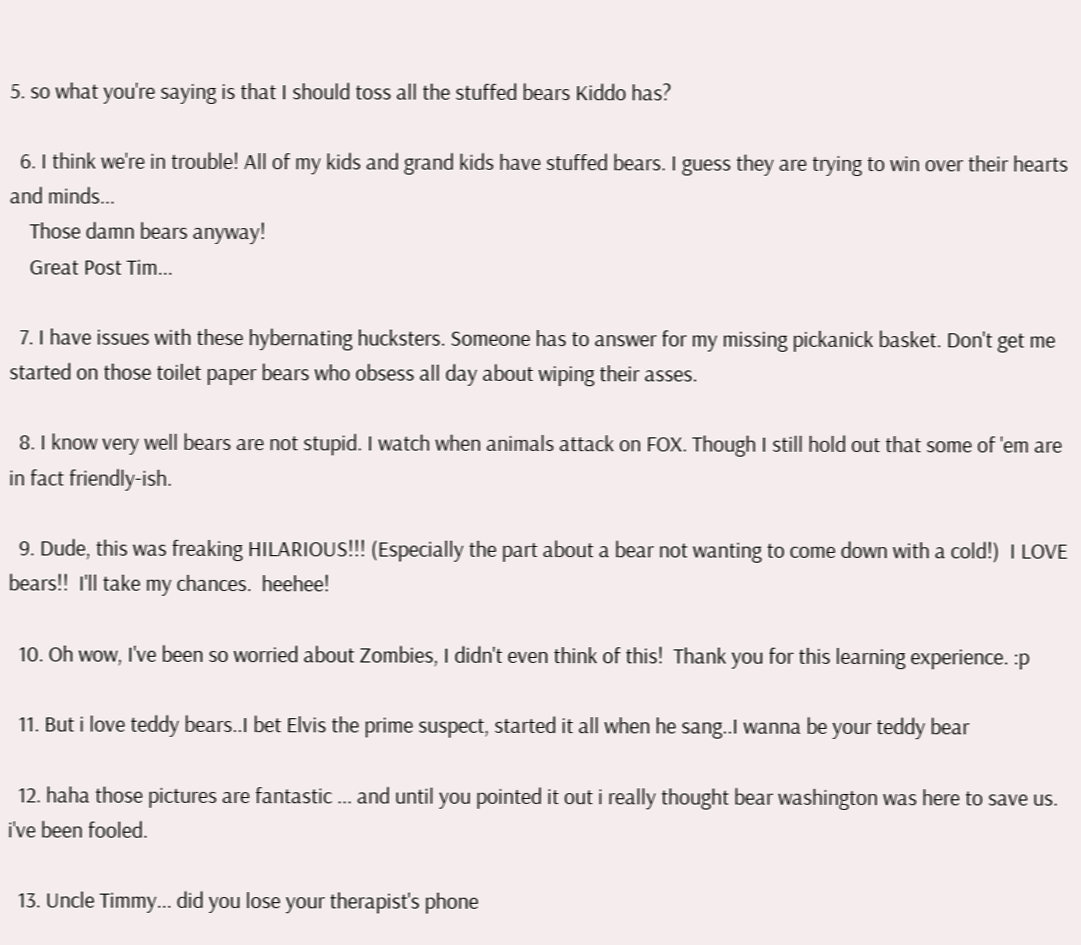5. so what you're saying is that I should toss all the stuffed bears Kiddo has?

  6. I think we're in trouble! All of my kids and grand kids have stuffed bears. I guess they are trying to win over their hearts and minds...
    Those damn bears anyway!
    Great Post Tim...

  7. I have issues with these hybernating hucksters. Someone has to answer for my missing pickanick basket. Don't get me started on those toilet paper bears who obsess all day about wiping their asses.

  8. I know very well bears are not stupid. I watch when animals attack on FOX. Though I still hold out that some of 'em are in fact friendly-ish.

  9. Dude, this was freaking HILARIOUS!!! (Especially the part about a bear not wanting to come down with a cold!)  I LOVE bears!!  I'll take my chances.  heehee!

  10. Oh wow, I've been so worried about Zombies, I didn't even think of this!  Thank you for this learning experience. :p

  11. But i love teddy bears..I bet Elvis the prime suspect, started it all when he sang..I wanna be your teddy bear

  12. haha those pictures are fantastic ... and until you pointed it out i really thought bear washington was here to save us. i've been fooled.

  13. Uncle Timmy... did you lose your therapist's phone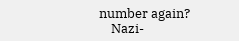number again?
    Nazi-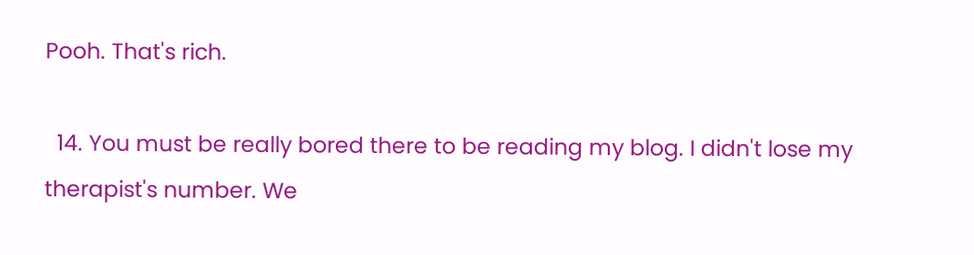Pooh. That's rich.

  14. You must be really bored there to be reading my blog. I didn't lose my therapist's number. We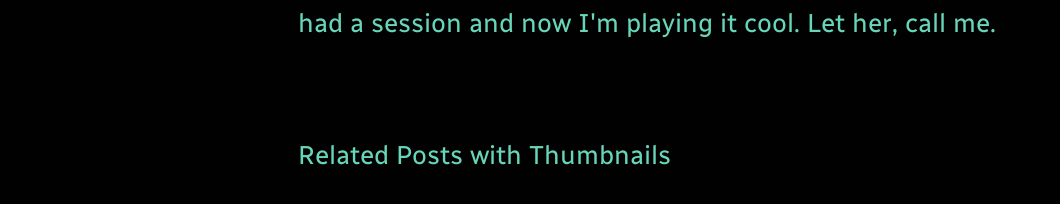had a session and now I'm playing it cool. Let her, call me.


Related Posts with Thumbnails